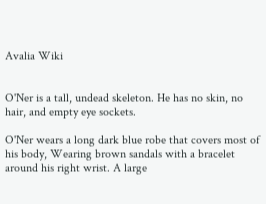Avalia Wiki


O'Ner is a tall, undead skeleton. He has no skin, no hair, and empty eye sockets.

O'Ner wears a long dark blue robe that covers most of his body, Wearing brown sandals with a bracelet around his right wrist. A large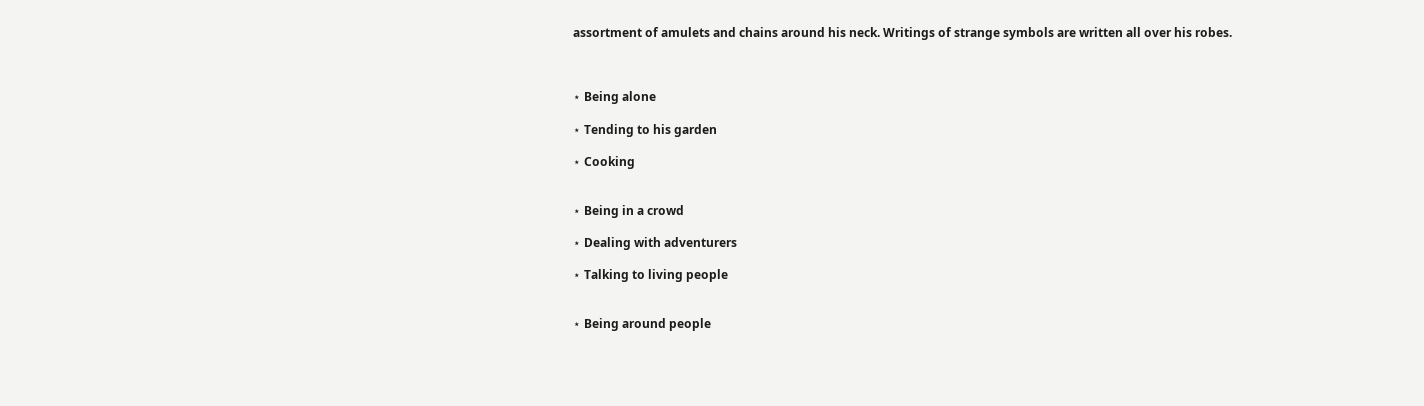assortment of amulets and chains around his neck. Writings of strange symbols are written all over his robes.



⋆ Being alone

⋆ Tending to his garden

⋆ Cooking


⋆ Being in a crowd

⋆ Dealing with adventurers

⋆ Talking to living people


⋆ Being around people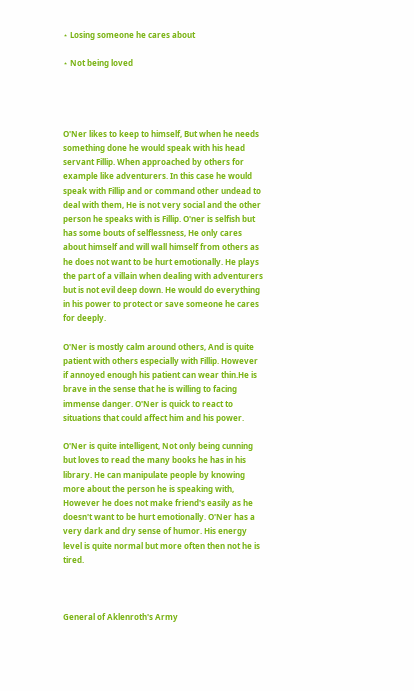⋆ Losing someone he cares about

⋆ Not being loved




O'Ner likes to keep to himself, But when he needs something done he would speak with his head servant Fillip. When approached by others for example like adventurers. In this case he would speak with Fillip and or command other undead to deal with them, He is not very social and the other person he speaks with is Fillip. O'ner is selfish but has some bouts of selflessness, He only cares about himself and will wall himself from others as he does not want to be hurt emotionally. He plays the part of a villain when dealing with adventurers but is not evil deep down. He would do everything in his power to protect or save someone he cares for deeply.

O'Ner is mostly calm around others, And is quite patient with others especially with Fillip. However if annoyed enough his patient can wear thin.He is brave in the sense that he is willing to facing immense danger. O'Ner is quick to react to situations that could affect him and his power.

O'Ner is quite intelligent, Not only being cunning but loves to read the many books he has in his library. He can manipulate people by knowing more about the person he is speaking with, However he does not make friend's easily as he doesn't want to be hurt emotionally. O'Ner has a very dark and dry sense of humor. His energy level is quite normal but more often then not he is tired.



General of Aklenroth's Army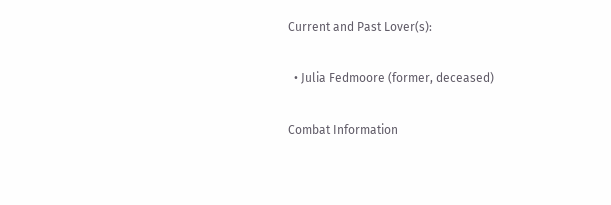Current and Past Lover(s):

  • Julia Fedmoore (former, deceased)

Combat Information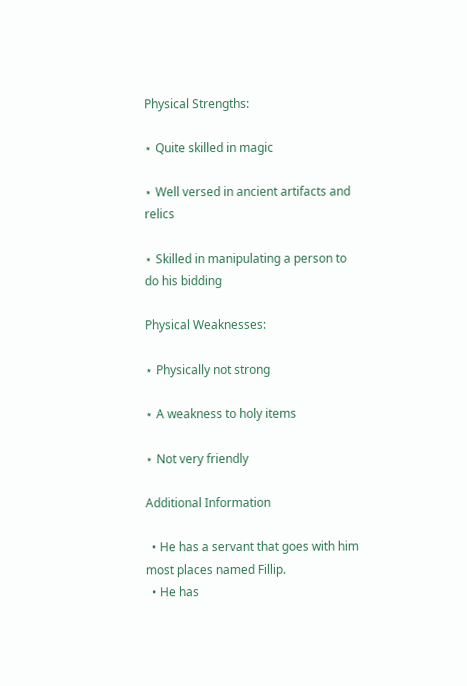Physical Strengths:

⋆ Quite skilled in magic

⋆ Well versed in ancient artifacts and relics

⋆ Skilled in manipulating a person to do his bidding

Physical Weaknesses:

⋆ Physically not strong

⋆ A weakness to holy items

⋆ Not very friendly

Additional Information

  • He has a servant that goes with him most places named Fillip.
  • He has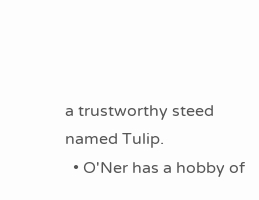a trustworthy steed named Tulip.
  • O'Ner has a hobby of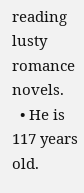reading lusty romance novels.
  • He is 117 years old.